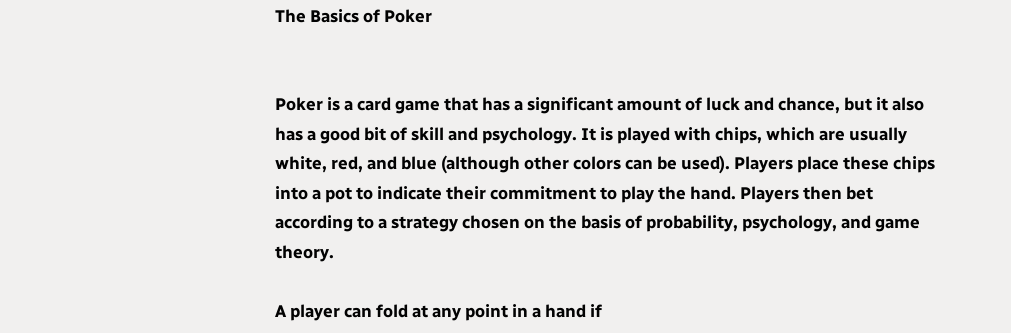The Basics of Poker


Poker is a card game that has a significant amount of luck and chance, but it also has a good bit of skill and psychology. It is played with chips, which are usually white, red, and blue (although other colors can be used). Players place these chips into a pot to indicate their commitment to play the hand. Players then bet according to a strategy chosen on the basis of probability, psychology, and game theory.

A player can fold at any point in a hand if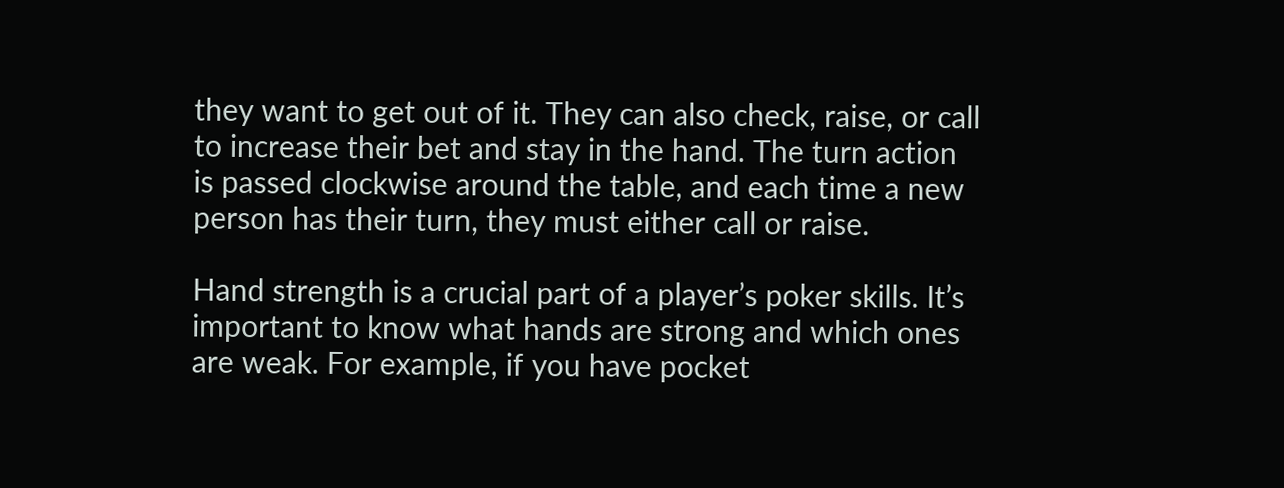they want to get out of it. They can also check, raise, or call to increase their bet and stay in the hand. The turn action is passed clockwise around the table, and each time a new person has their turn, they must either call or raise.

Hand strength is a crucial part of a player’s poker skills. It’s important to know what hands are strong and which ones are weak. For example, if you have pocket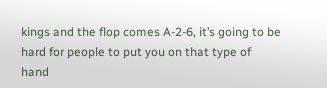kings and the flop comes A-2-6, it’s going to be hard for people to put you on that type of hand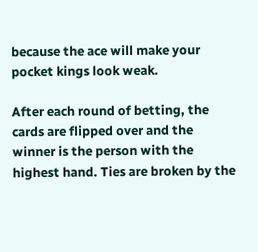because the ace will make your pocket kings look weak.

After each round of betting, the cards are flipped over and the winner is the person with the highest hand. Ties are broken by the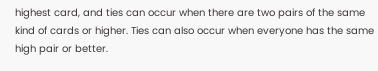highest card, and ties can occur when there are two pairs of the same kind of cards or higher. Ties can also occur when everyone has the same high pair or better.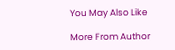You May Also Like

More From Author